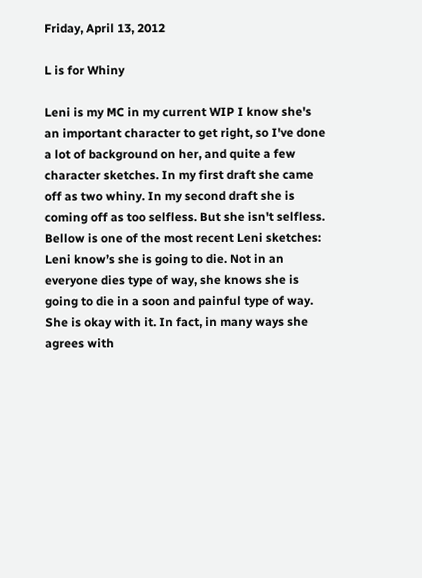Friday, April 13, 2012

L is for Whiny

Leni is my MC in my current WIP I know she's an important character to get right, so I've done a lot of background on her, and quite a few character sketches. In my first draft she came off as two whiny. In my second draft she is coming off as too selfless. But she isn't selfless. Bellow is one of the most recent Leni sketches:
Leni know’s she is going to die. Not in an everyone dies type of way, she knows she is going to die in a soon and painful type of way. She is okay with it. In fact, in many ways she agrees with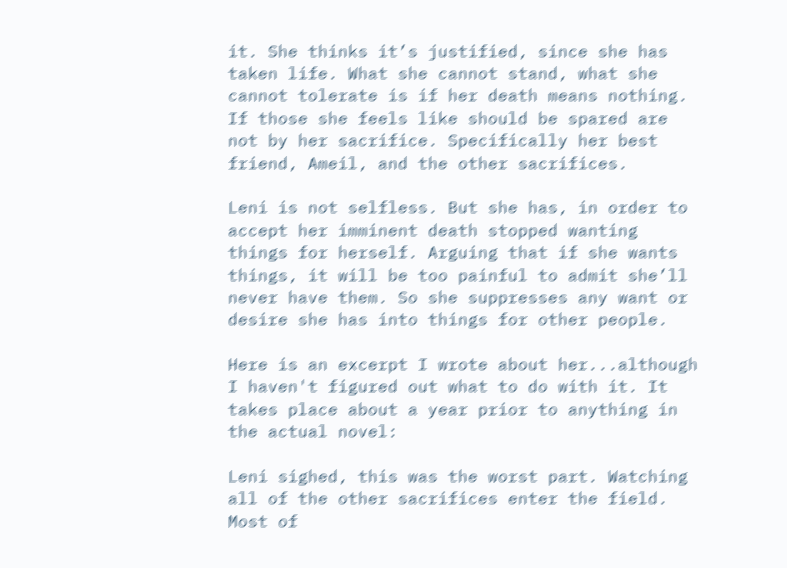it. She thinks it’s justified, since she has taken life. What she cannot stand, what she cannot tolerate is if her death means nothing. If those she feels like should be spared are not by her sacrifice. Specifically her best friend, Ameil, and the other sacrifices.

Leni is not selfless. But she has, in order to accept her imminent death stopped wanting things for herself. Arguing that if she wants things, it will be too painful to admit she’ll never have them. So she suppresses any want or desire she has into things for other people.

Here is an excerpt I wrote about her...although I haven't figured out what to do with it. It takes place about a year prior to anything in the actual novel:

Leni sighed, this was the worst part. Watching all of the other sacrifices enter the field. Most of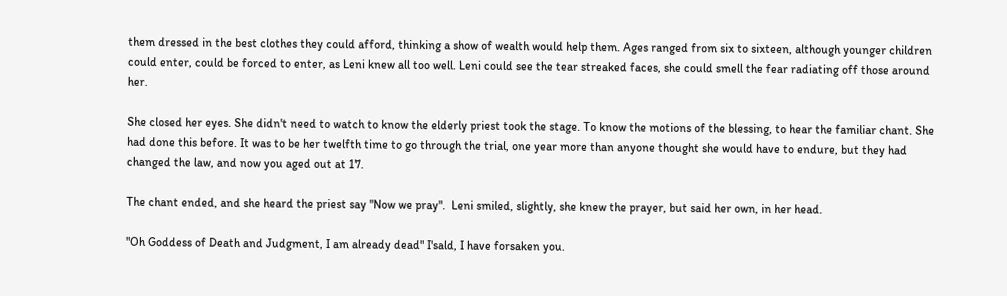them dressed in the best clothes they could afford, thinking a show of wealth would help them. Ages ranged from six to sixteen, although younger children could enter, could be forced to enter, as Leni knew all too well. Leni could see the tear streaked faces, she could smell the fear radiating off those around her.

She closed her eyes. She didn't need to watch to know the elderly priest took the stage. To know the motions of the blessing, to hear the familiar chant. She had done this before. It was to be her twelfth time to go through the trial, one year more than anyone thought she would have to endure, but they had changed the law, and now you aged out at 17.

The chant ended, and she heard the priest say "Now we pray".  Leni smiled, slightly, she knew the prayer, but said her own, in her head.

"Oh Goddess of Death and Judgment, I am already dead" I'sald, I have forsaken you.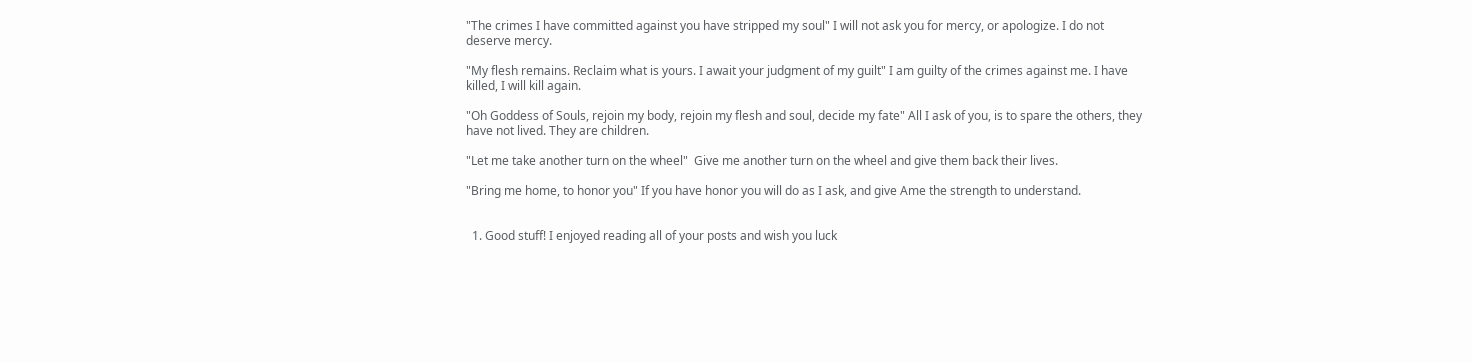"The crimes I have committed against you have stripped my soul" I will not ask you for mercy, or apologize. I do not deserve mercy.

"My flesh remains. Reclaim what is yours. I await your judgment of my guilt" I am guilty of the crimes against me. I have killed, I will kill again.

"Oh Goddess of Souls, rejoin my body, rejoin my flesh and soul, decide my fate" All I ask of you, is to spare the others, they have not lived. They are children.

"Let me take another turn on the wheel"  Give me another turn on the wheel and give them back their lives.

"Bring me home, to honor you" If you have honor you will do as I ask, and give Ame the strength to understand.


  1. Good stuff! I enjoyed reading all of your posts and wish you luck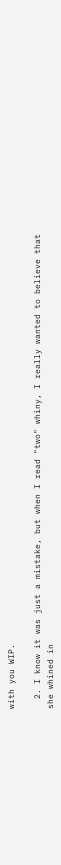with you WIP.

  2. I know it was just a mistake, but when I read "two" whiny, I really wanted to believe that she whined in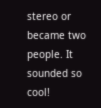stereo or became two people. It sounded so cool!